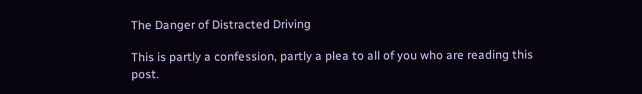The Danger of Distracted Driving

This is partly a confession, partly a plea to all of you who are reading this post.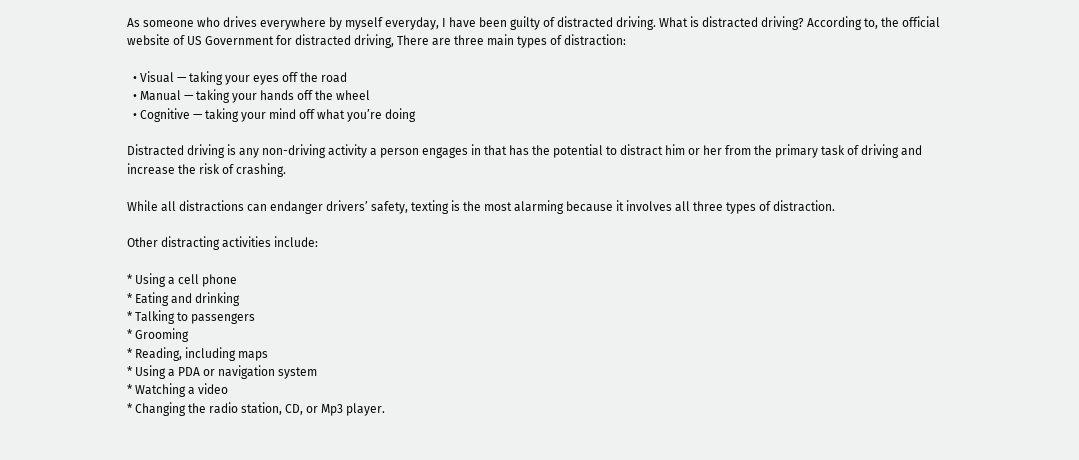As someone who drives everywhere by myself everyday, I have been guilty of distracted driving. What is distracted driving? According to, the official website of US Government for distracted driving, There are three main types of distraction:

  • Visual — taking your eyes off the road
  • Manual — taking your hands off the wheel
  • Cognitive — taking your mind off what you’re doing

Distracted driving is any non-driving activity a person engages in that has the potential to distract him or her from the primary task of driving and increase the risk of crashing.

While all distractions can endanger drivers’ safety, texting is the most alarming because it involves all three types of distraction.

Other distracting activities include:

* Using a cell phone
* Eating and drinking
* Talking to passengers
* Grooming
* Reading, including maps
* Using a PDA or navigation system
* Watching a video
* Changing the radio station, CD, or Mp3 player.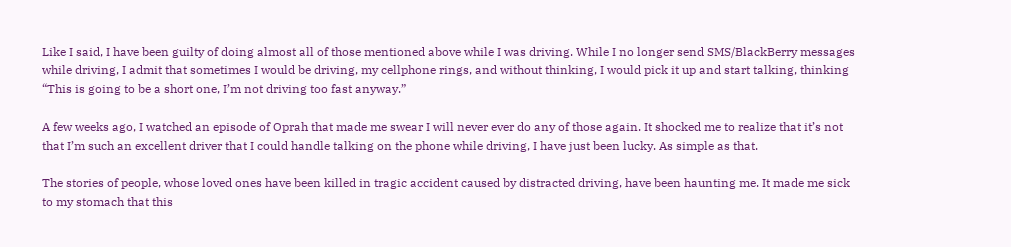Like I said, I have been guilty of doing almost all of those mentioned above while I was driving. While I no longer send SMS/BlackBerry messages while driving, I admit that sometimes I would be driving, my cellphone rings, and without thinking, I would pick it up and start talking, thinking “This is going to be a short one, I’m not driving too fast anyway.”

A few weeks ago, I watched an episode of Oprah that made me swear I will never ever do any of those again. It shocked me to realize that it’s not that I’m such an excellent driver that I could handle talking on the phone while driving, I have just been lucky. As simple as that.

The stories of people, whose loved ones have been killed in tragic accident caused by distracted driving, have been haunting me. It made me sick to my stomach that this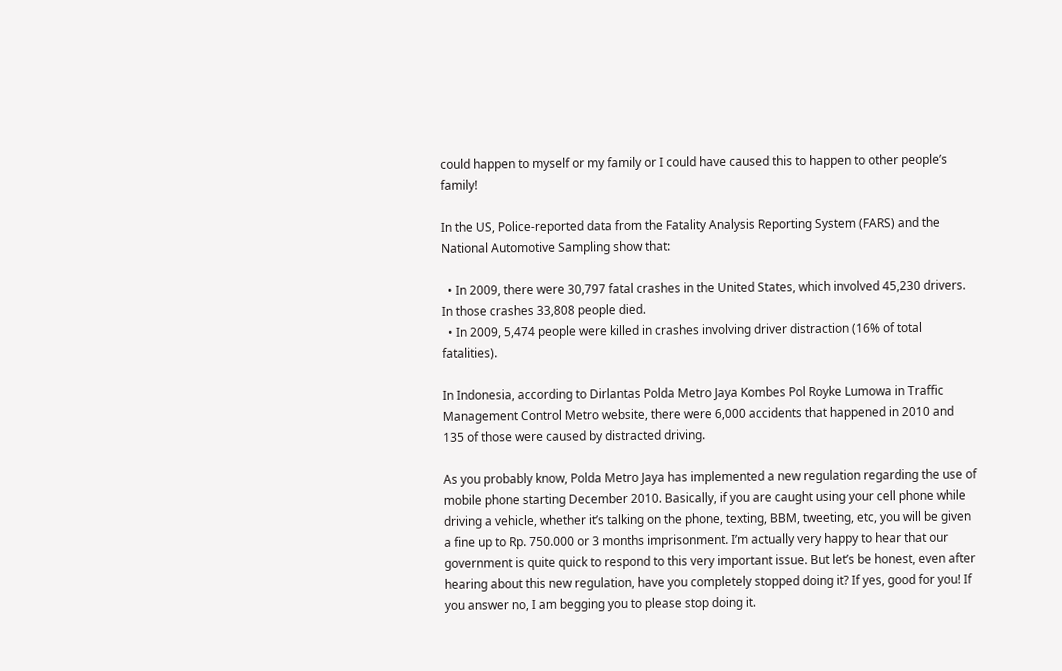could happen to myself or my family or I could have caused this to happen to other people’s family!

In the US, Police-reported data from the Fatality Analysis Reporting System (FARS) and the National Automotive Sampling show that:

  • In 2009, there were 30,797 fatal crashes in the United States, which involved 45,230 drivers. In those crashes 33,808 people died.
  • In 2009, 5,474 people were killed in crashes involving driver distraction (16% of total fatalities).

In Indonesia, according to Dirlantas Polda Metro Jaya Kombes Pol Royke Lumowa in Traffic Management Control Metro website, there were 6,000 accidents that happened in 2010 and 135 of those were caused by distracted driving.

As you probably know, Polda Metro Jaya has implemented a new regulation regarding the use of mobile phone starting December 2010. Basically, if you are caught using your cell phone while driving a vehicle, whether it’s talking on the phone, texting, BBM, tweeting, etc, you will be given a fine up to Rp. 750.000 or 3 months imprisonment. I’m actually very happy to hear that our government is quite quick to respond to this very important issue. But let’s be honest, even after hearing about this new regulation, have you completely stopped doing it? If yes, good for you! If you answer no, I am begging you to please stop doing it.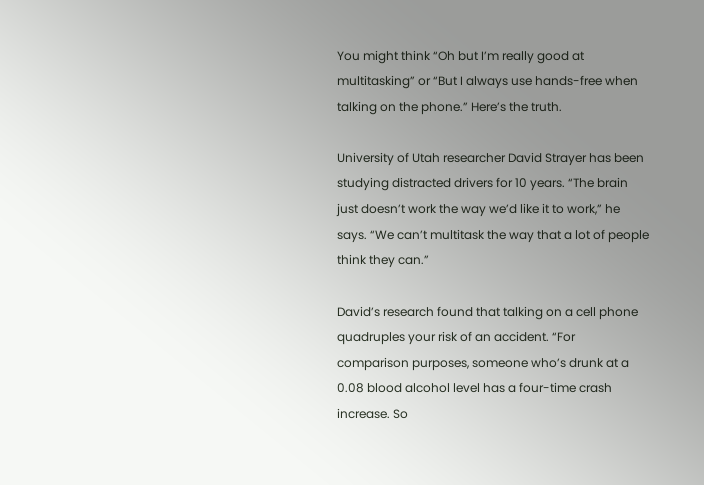You might think “Oh but I’m really good at multitasking” or “But I always use hands-free when talking on the phone.” Here’s the truth.

University of Utah researcher David Strayer has been studying distracted drivers for 10 years. “The brain just doesn’t work the way we’d like it to work,” he says. “We can’t multitask the way that a lot of people think they can.”

David’s research found that talking on a cell phone quadruples your risk of an accident. “For comparison purposes, someone who’s drunk at a 0.08 blood alcohol level has a four-time crash increase. So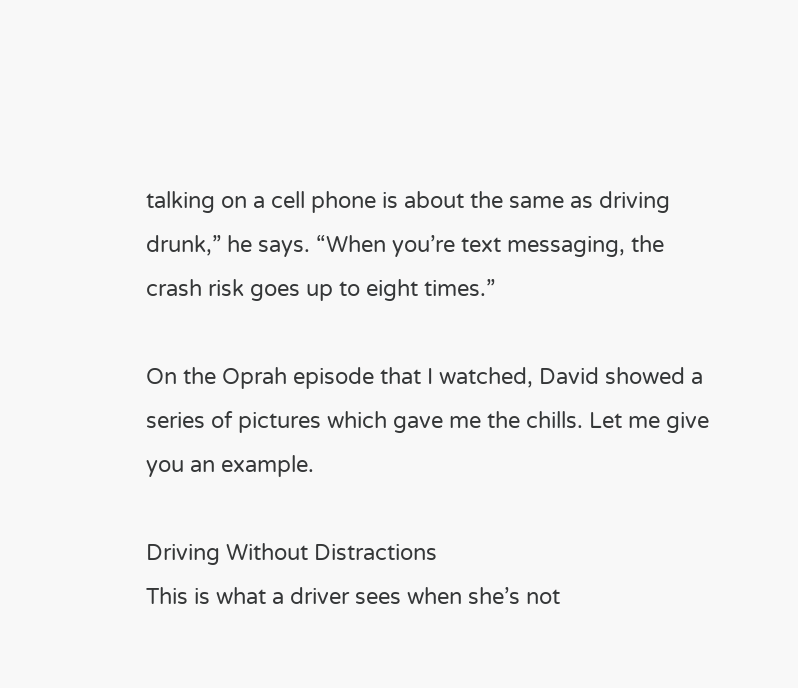talking on a cell phone is about the same as driving drunk,” he says. “When you’re text messaging, the crash risk goes up to eight times.”

On the Oprah episode that I watched, David showed a series of pictures which gave me the chills. Let me give you an example.

Driving Without Distractions
This is what a driver sees when she’s not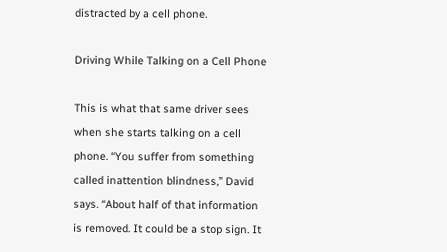distracted by a cell phone.

Driving While Talking on a Cell Phone

This is what that same driver sees when she starts talking on a cell phone. “You suffer from something called inattention blindness,” David says. “About half of that information is removed. It could be a stop sign. It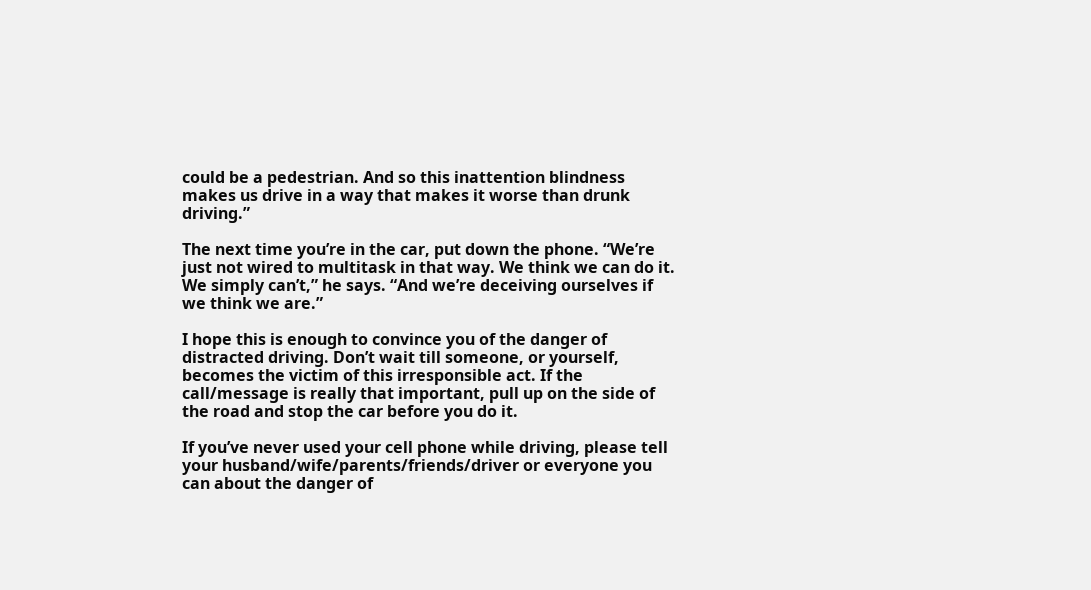could be a pedestrian. And so this inattention blindness makes us drive in a way that makes it worse than drunk driving.”

The next time you’re in the car, put down the phone. “We’re just not wired to multitask in that way. We think we can do it. We simply can’t,” he says. “And we’re deceiving ourselves if we think we are.”

I hope this is enough to convince you of the danger of distracted driving. Don’t wait till someone, or yourself, becomes the victim of this irresponsible act. If the call/message is really that important, pull up on the side of the road and stop the car before you do it.

If you’ve never used your cell phone while driving, please tell your husband/wife/parents/friends/driver or everyone you can about the danger of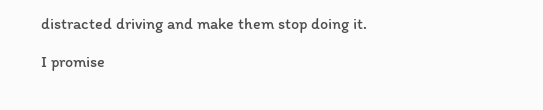distracted driving and make them stop doing it.

I promise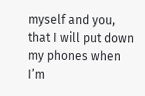myself and you, that I will put down my phones when I’m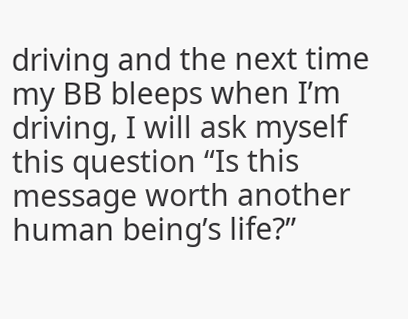driving and the next time my BB bleeps when I’m driving, I will ask myself this question “Is this message worth another human being’s life?”